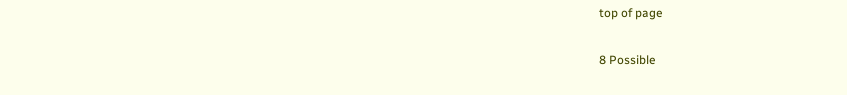top of page

8 Possible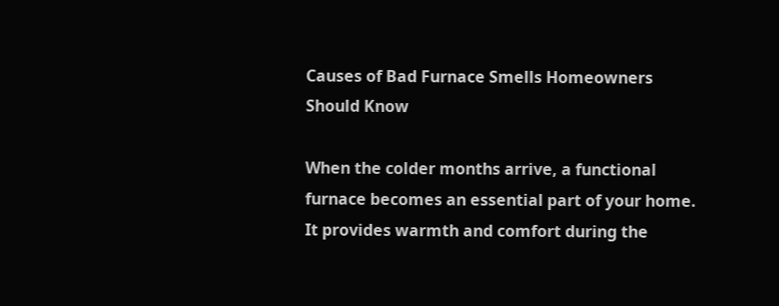Causes of Bad Furnace Smells Homeowners Should Know

When the colder months arrive, a functional furnace becomes an essential part of your home. It provides warmth and comfort during the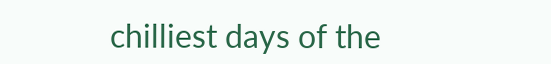chilliest days of the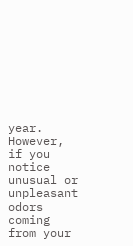year. However, if you notice unusual or unpleasant odors coming from your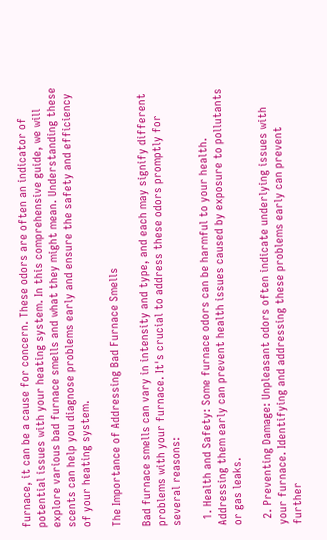furnace, it can be a cause for concern. These odors are often an indicator of potential issues with your heating system. In this comprehensive guide, we will explore various bad furnace smells and what they might mean. Understanding these scents can help you diagnose problems early and ensure the safety and efficiency of your heating system.

The Importance of Addressing Bad Furnace Smells

Bad furnace smells can vary in intensity and type, and each may signify different problems with your furnace. It's crucial to address these odors promptly for several reasons:

  1. Health and Safety: Some furnace odors can be harmful to your health. Addressing them early can prevent health issues caused by exposure to pollutants or gas leaks.

  2. Preventing Damage: Unpleasant odors often indicate underlying issues with your furnace. Identifying and addressing these problems early can prevent further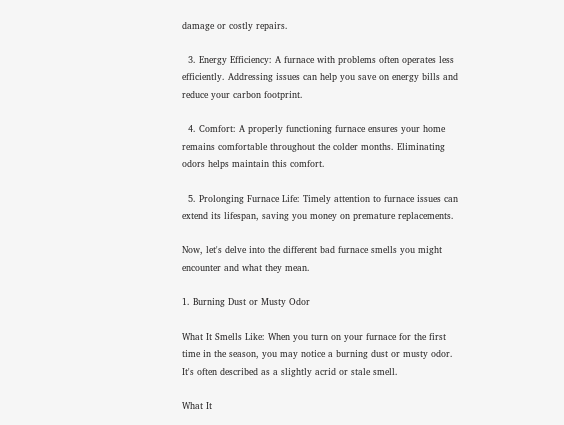damage or costly repairs.

  3. Energy Efficiency: A furnace with problems often operates less efficiently. Addressing issues can help you save on energy bills and reduce your carbon footprint.

  4. Comfort: A properly functioning furnace ensures your home remains comfortable throughout the colder months. Eliminating odors helps maintain this comfort.

  5. Prolonging Furnace Life: Timely attention to furnace issues can extend its lifespan, saving you money on premature replacements.

Now, let's delve into the different bad furnace smells you might encounter and what they mean.

1. Burning Dust or Musty Odor

What It Smells Like: When you turn on your furnace for the first time in the season, you may notice a burning dust or musty odor. It's often described as a slightly acrid or stale smell.

What It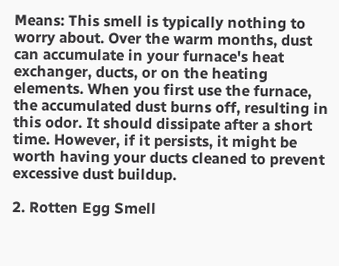Means: This smell is typically nothing to worry about. Over the warm months, dust can accumulate in your furnace's heat exchanger, ducts, or on the heating elements. When you first use the furnace, the accumulated dust burns off, resulting in this odor. It should dissipate after a short time. However, if it persists, it might be worth having your ducts cleaned to prevent excessive dust buildup.

2. Rotten Egg Smell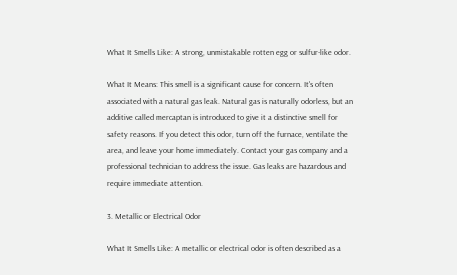What It Smells Like: A strong, unmistakable rotten egg or sulfur-like odor.

What It Means: This smell is a significant cause for concern. It's often associated with a natural gas leak. Natural gas is naturally odorless, but an additive called mercaptan is introduced to give it a distinctive smell for safety reasons. If you detect this odor, turn off the furnace, ventilate the area, and leave your home immediately. Contact your gas company and a professional technician to address the issue. Gas leaks are hazardous and require immediate attention.

3. Metallic or Electrical Odor

What It Smells Like: A metallic or electrical odor is often described as a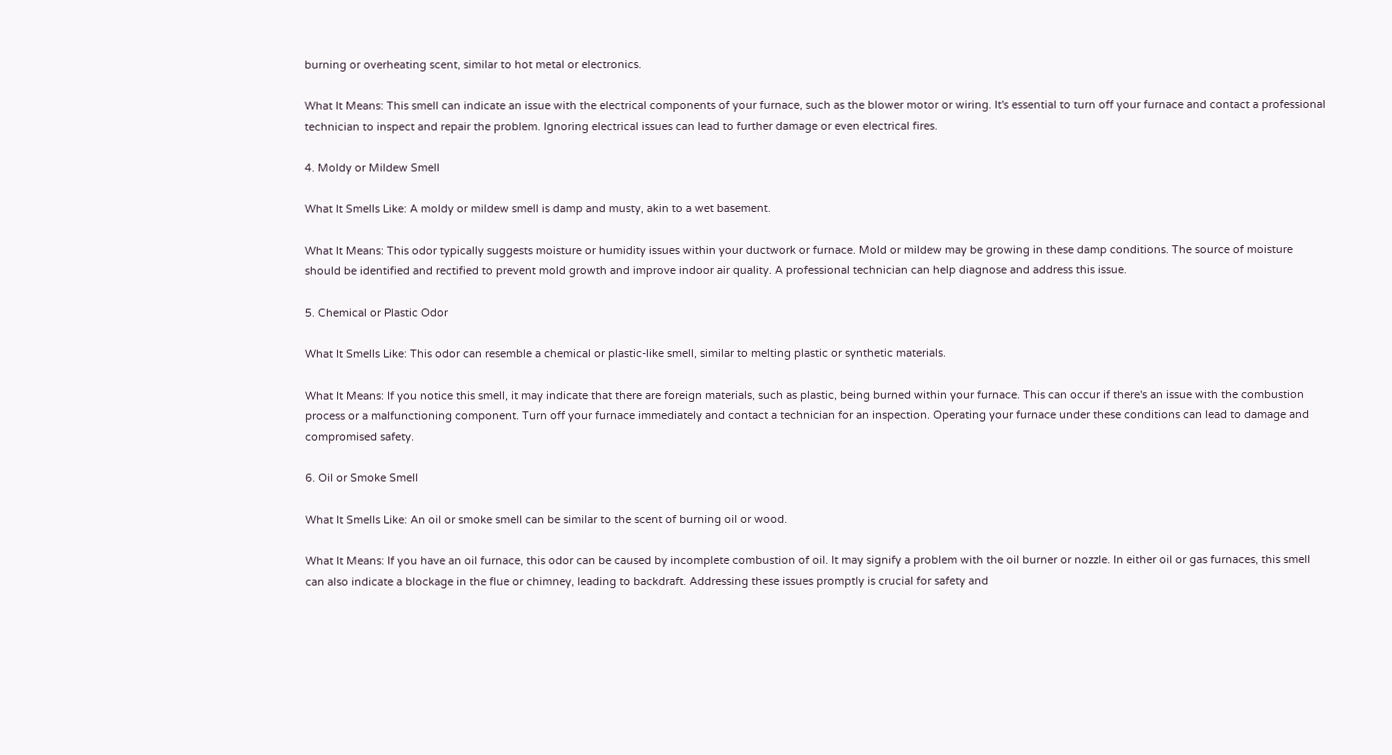burning or overheating scent, similar to hot metal or electronics.

What It Means: This smell can indicate an issue with the electrical components of your furnace, such as the blower motor or wiring. It's essential to turn off your furnace and contact a professional technician to inspect and repair the problem. Ignoring electrical issues can lead to further damage or even electrical fires.

4. Moldy or Mildew Smell

What It Smells Like: A moldy or mildew smell is damp and musty, akin to a wet basement.

What It Means: This odor typically suggests moisture or humidity issues within your ductwork or furnace. Mold or mildew may be growing in these damp conditions. The source of moisture should be identified and rectified to prevent mold growth and improve indoor air quality. A professional technician can help diagnose and address this issue.

5. Chemical or Plastic Odor

What It Smells Like: This odor can resemble a chemical or plastic-like smell, similar to melting plastic or synthetic materials.

What It Means: If you notice this smell, it may indicate that there are foreign materials, such as plastic, being burned within your furnace. This can occur if there's an issue with the combustion process or a malfunctioning component. Turn off your furnace immediately and contact a technician for an inspection. Operating your furnace under these conditions can lead to damage and compromised safety.

6. Oil or Smoke Smell

What It Smells Like: An oil or smoke smell can be similar to the scent of burning oil or wood.

What It Means: If you have an oil furnace, this odor can be caused by incomplete combustion of oil. It may signify a problem with the oil burner or nozzle. In either oil or gas furnaces, this smell can also indicate a blockage in the flue or chimney, leading to backdraft. Addressing these issues promptly is crucial for safety and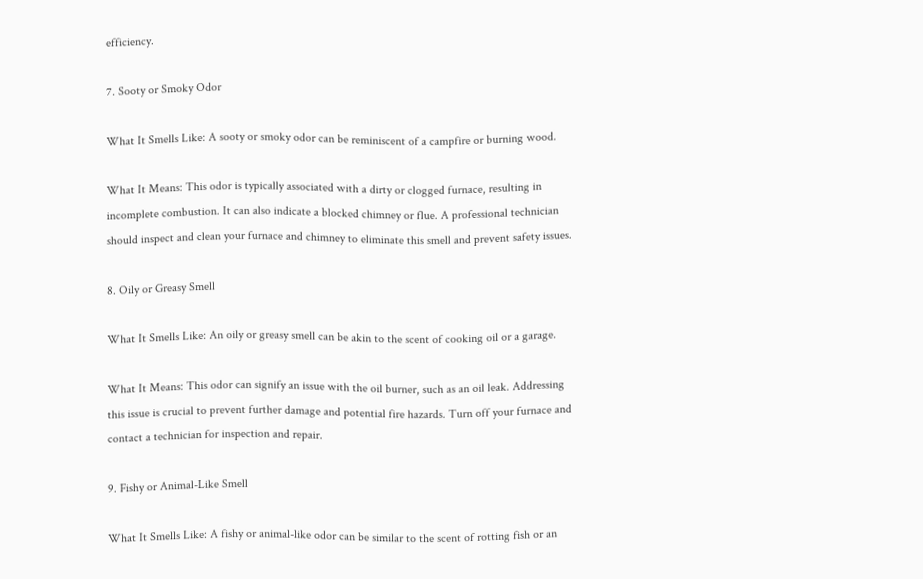efficiency.

7. Sooty or Smoky Odor

What It Smells Like: A sooty or smoky odor can be reminiscent of a campfire or burning wood.

What It Means: This odor is typically associated with a dirty or clogged furnace, resulting in incomplete combustion. It can also indicate a blocked chimney or flue. A professional technician should inspect and clean your furnace and chimney to eliminate this smell and prevent safety issues.

8. Oily or Greasy Smell

What It Smells Like: An oily or greasy smell can be akin to the scent of cooking oil or a garage.

What It Means: This odor can signify an issue with the oil burner, such as an oil leak. Addressing this issue is crucial to prevent further damage and potential fire hazards. Turn off your furnace and contact a technician for inspection and repair.

9. Fishy or Animal-Like Smell

What It Smells Like: A fishy or animal-like odor can be similar to the scent of rotting fish or an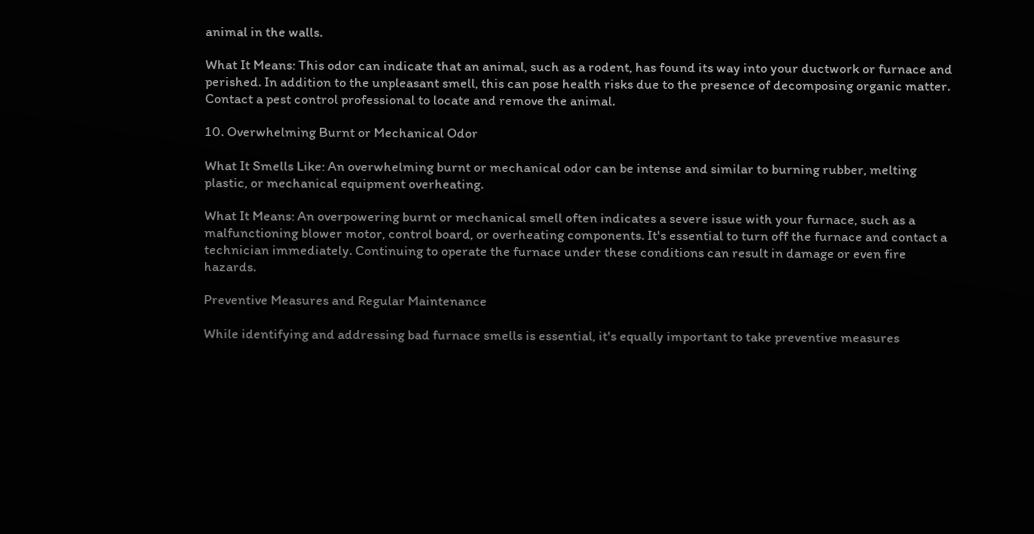animal in the walls.

What It Means: This odor can indicate that an animal, such as a rodent, has found its way into your ductwork or furnace and perished. In addition to the unpleasant smell, this can pose health risks due to the presence of decomposing organic matter. Contact a pest control professional to locate and remove the animal.

10. Overwhelming Burnt or Mechanical Odor

What It Smells Like: An overwhelming burnt or mechanical odor can be intense and similar to burning rubber, melting plastic, or mechanical equipment overheating.

What It Means: An overpowering burnt or mechanical smell often indicates a severe issue with your furnace, such as a malfunctioning blower motor, control board, or overheating components. It's essential to turn off the furnace and contact a technician immediately. Continuing to operate the furnace under these conditions can result in damage or even fire hazards.

Preventive Measures and Regular Maintenance

While identifying and addressing bad furnace smells is essential, it's equally important to take preventive measures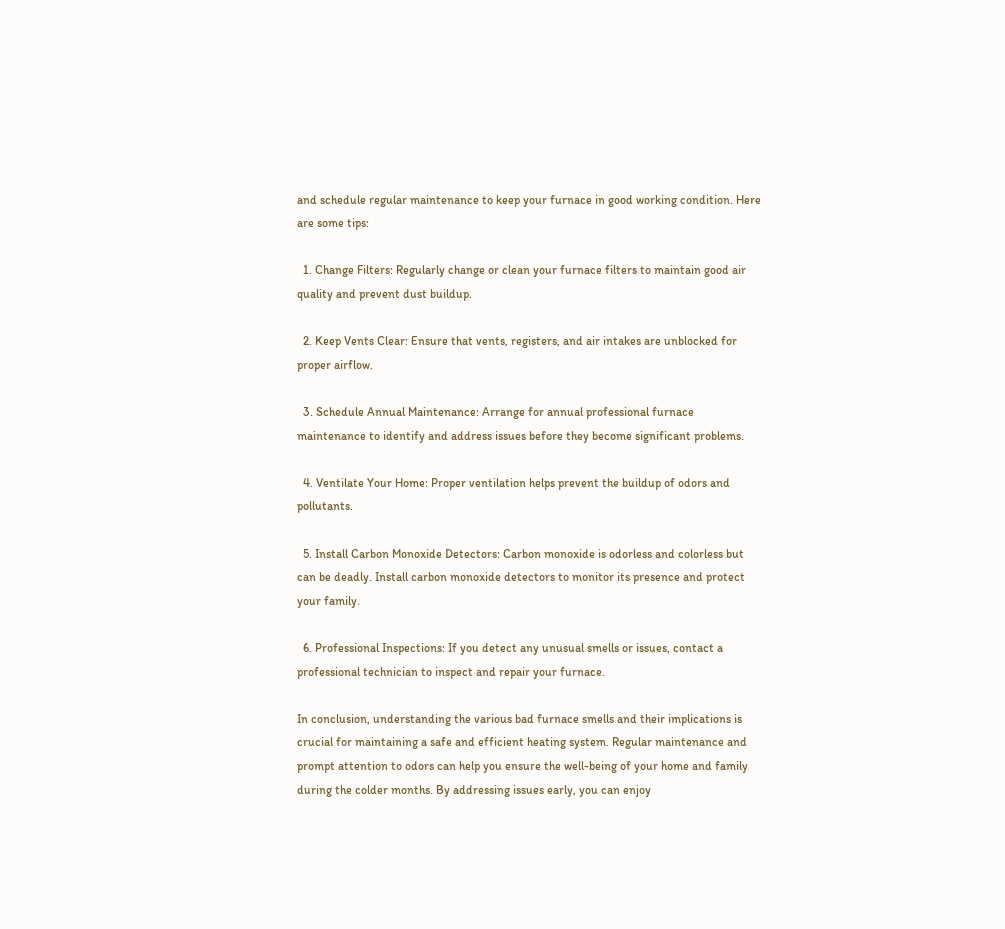and schedule regular maintenance to keep your furnace in good working condition. Here are some tips:

  1. Change Filters: Regularly change or clean your furnace filters to maintain good air quality and prevent dust buildup.

  2. Keep Vents Clear: Ensure that vents, registers, and air intakes are unblocked for proper airflow.

  3. Schedule Annual Maintenance: Arrange for annual professional furnace maintenance to identify and address issues before they become significant problems.

  4. Ventilate Your Home: Proper ventilation helps prevent the buildup of odors and pollutants.

  5. Install Carbon Monoxide Detectors: Carbon monoxide is odorless and colorless but can be deadly. Install carbon monoxide detectors to monitor its presence and protect your family.

  6. Professional Inspections: If you detect any unusual smells or issues, contact a professional technician to inspect and repair your furnace.

In conclusion, understanding the various bad furnace smells and their implications is crucial for maintaining a safe and efficient heating system. Regular maintenance and prompt attention to odors can help you ensure the well-being of your home and family during the colder months. By addressing issues early, you can enjoy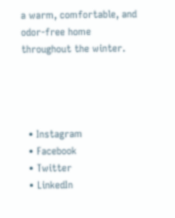a warm, comfortable, and odor-free home throughout the winter.




  • Instagram
  • Facebook
  • Twitter
  • LinkedIn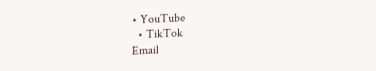• YouTube
  • TikTok
Email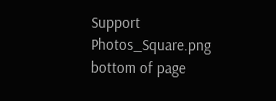Support Photos_Square.png
bottom of page